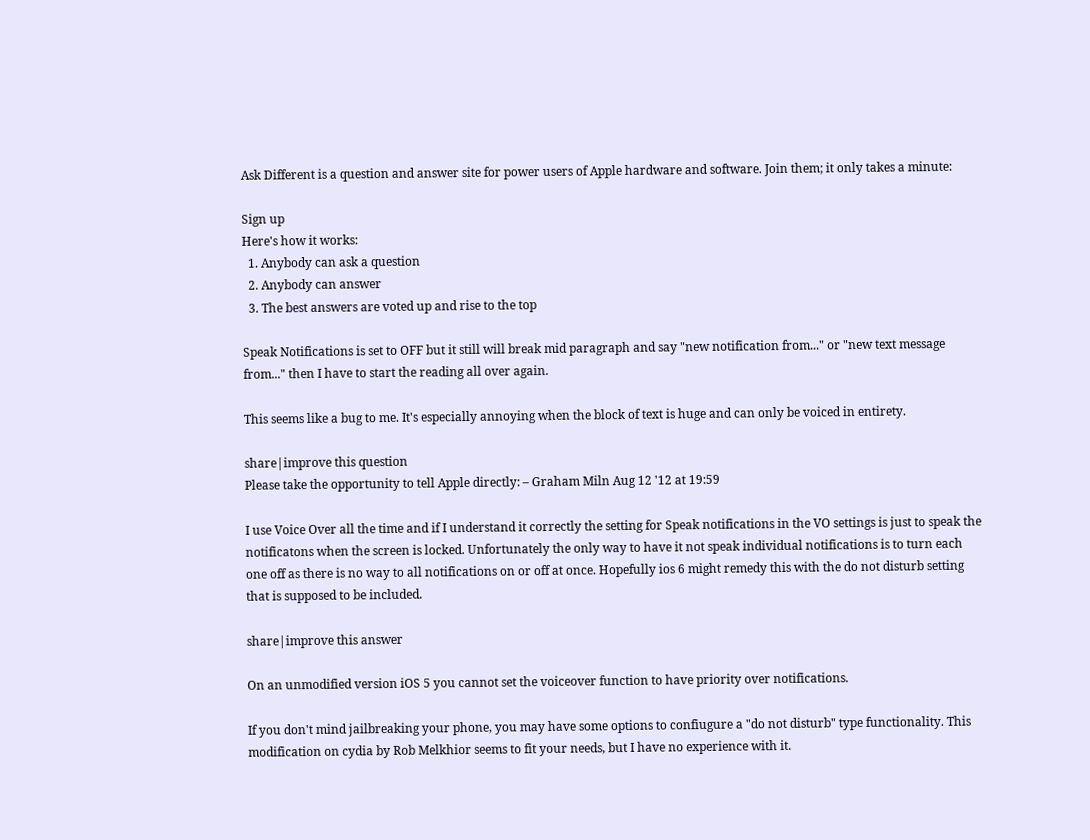Ask Different is a question and answer site for power users of Apple hardware and software. Join them; it only takes a minute:

Sign up
Here's how it works:
  1. Anybody can ask a question
  2. Anybody can answer
  3. The best answers are voted up and rise to the top

Speak Notifications is set to OFF but it still will break mid paragraph and say "new notification from..." or "new text message from..." then I have to start the reading all over again.

This seems like a bug to me. It's especially annoying when the block of text is huge and can only be voiced in entirety.

share|improve this question
Please take the opportunity to tell Apple directly: – Graham Miln Aug 12 '12 at 19:59

I use Voice Over all the time and if I understand it correctly the setting for Speak notifications in the VO settings is just to speak the notificatons when the screen is locked. Unfortunately the only way to have it not speak individual notifications is to turn each one off as there is no way to all notifications on or off at once. Hopefully ios 6 might remedy this with the do not disturb setting that is supposed to be included.

share|improve this answer

On an unmodified version iOS 5 you cannot set the voiceover function to have priority over notifications.

If you don't mind jailbreaking your phone, you may have some options to confiugure a "do not disturb" type functionality. This modification on cydia by Rob Melkhior seems to fit your needs, but I have no experience with it.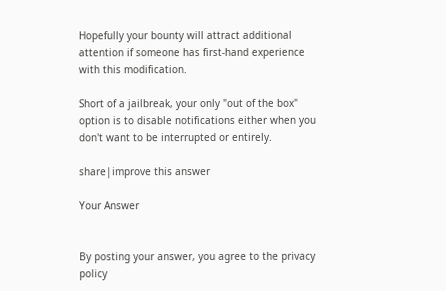Hopefully your bounty will attract additional attention if someone has first-hand experience with this modification.

Short of a jailbreak, your only "out of the box" option is to disable notifications either when you don't want to be interrupted or entirely.

share|improve this answer

Your Answer


By posting your answer, you agree to the privacy policy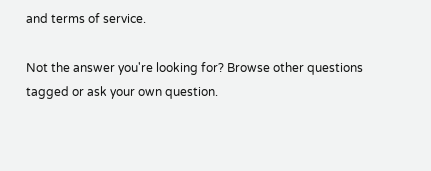and terms of service.

Not the answer you're looking for? Browse other questions tagged or ask your own question.